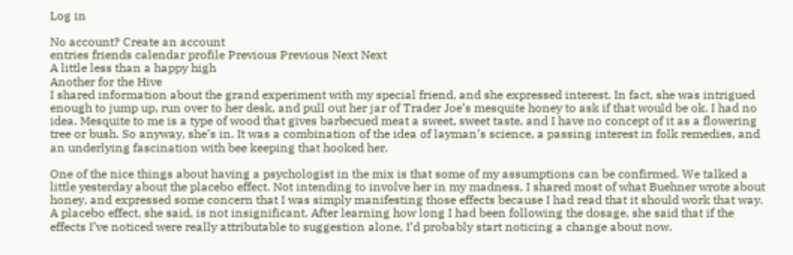Log in

No account? Create an account
entries friends calendar profile Previous Previous Next Next
A little less than a happy high
Another for the Hive
I shared information about the grand experiment with my special friend, and she expressed interest. In fact, she was intrigued enough to jump up, run over to her desk, and pull out her jar of Trader Joe’s mesquite honey to ask if that would be ok. I had no idea. Mesquite to me is a type of wood that gives barbecued meat a sweet, sweet taste, and I have no concept of it as a flowering tree or bush. So anyway, she’s in. It was a combination of the idea of layman’s science, a passing interest in folk remedies, and an underlying fascination with bee keeping that hooked her.

One of the nice things about having a psychologist in the mix is that some of my assumptions can be confirmed. We talked a little yesterday about the placebo effect. Not intending to involve her in my madness, I shared most of what Buehner wrote about honey, and expressed some concern that I was simply manifesting those effects because I had read that it should work that way. A placebo effect, she said, is not insignificant. After learning how long I had been following the dosage, she said that if the effects I’ve noticed were really attributable to suggestion alone, I’d probably start noticing a change about now.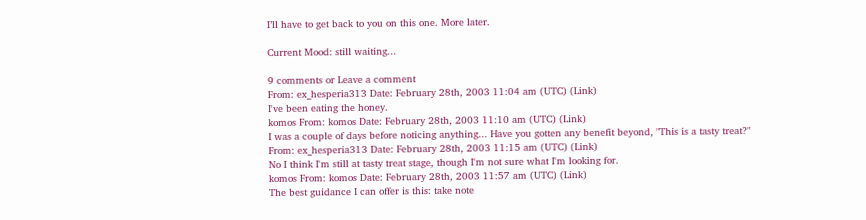I’ll have to get back to you on this one. More later.

Current Mood: still waiting...

9 comments or Leave a comment
From: ex_hesperia313 Date: February 28th, 2003 11:04 am (UTC) (Link)
I've been eating the honey.
komos From: komos Date: February 28th, 2003 11:10 am (UTC) (Link)
I was a couple of days before noticing anything... Have you gotten any benefit beyond, "This is a tasty treat?"
From: ex_hesperia313 Date: February 28th, 2003 11:15 am (UTC) (Link)
No I think I'm still at tasty treat stage, though I'm not sure what I'm looking for.
komos From: komos Date: February 28th, 2003 11:57 am (UTC) (Link)
The best guidance I can offer is this: take note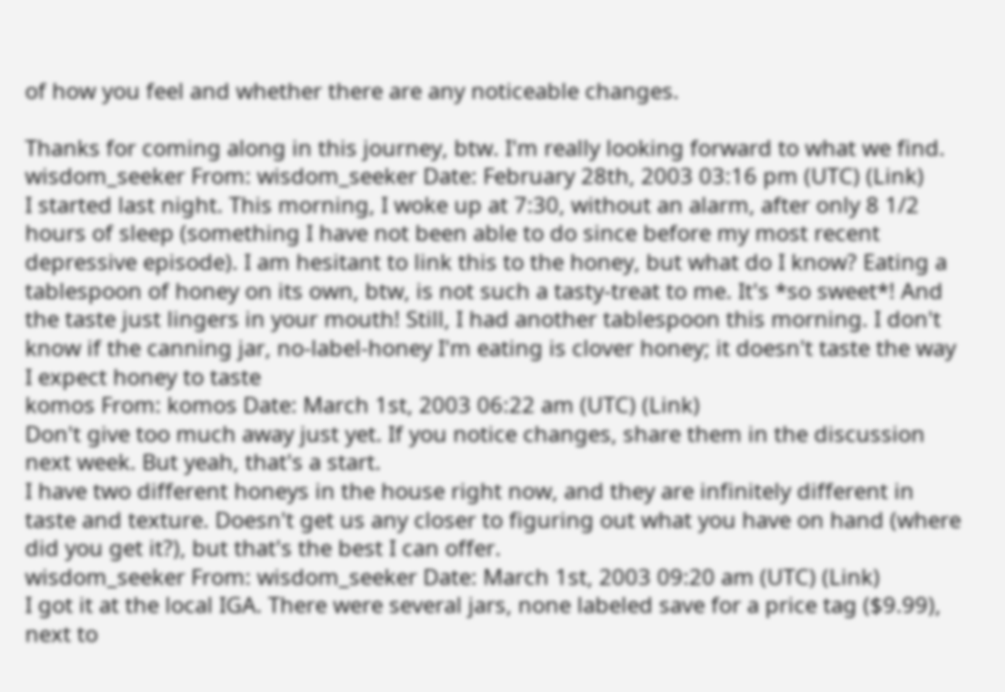of how you feel and whether there are any noticeable changes.

Thanks for coming along in this journey, btw. I'm really looking forward to what we find.
wisdom_seeker From: wisdom_seeker Date: February 28th, 2003 03:16 pm (UTC) (Link)
I started last night. This morning, I woke up at 7:30, without an alarm, after only 8 1/2 hours of sleep (something I have not been able to do since before my most recent depressive episode). I am hesitant to link this to the honey, but what do I know? Eating a tablespoon of honey on its own, btw, is not such a tasty-treat to me. It's *so sweet*! And the taste just lingers in your mouth! Still, I had another tablespoon this morning. I don't know if the canning jar, no-label-honey I'm eating is clover honey; it doesn't taste the way I expect honey to taste
komos From: komos Date: March 1st, 2003 06:22 am (UTC) (Link)
Don't give too much away just yet. If you notice changes, share them in the discussion next week. But yeah, that's a start.
I have two different honeys in the house right now, and they are infinitely different in taste and texture. Doesn't get us any closer to figuring out what you have on hand (where did you get it?), but that's the best I can offer.
wisdom_seeker From: wisdom_seeker Date: March 1st, 2003 09:20 am (UTC) (Link)
I got it at the local IGA. There were several jars, none labeled save for a price tag ($9.99), next to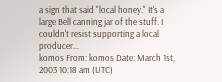a sign that said "local honey." It's a large Bell canning jar of the stuff. I couldn't resist supporting a local producer...
komos From: komos Date: March 1st, 2003 10:18 am (UTC)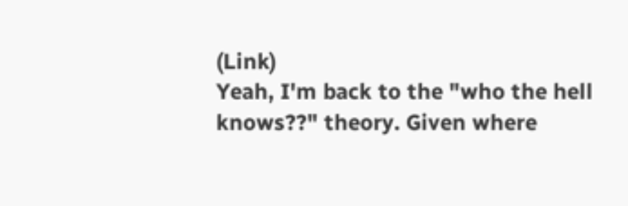(Link)
Yeah, I'm back to the "who the hell knows??" theory. Given where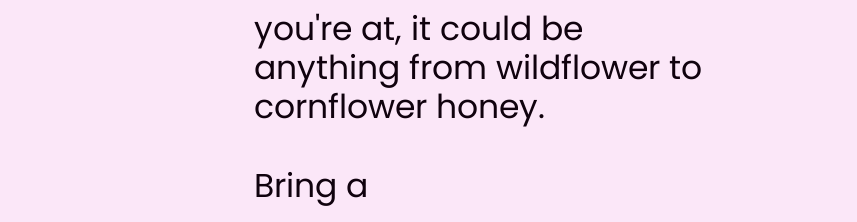you're at, it could be anything from wildflower to cornflower honey.

Bring a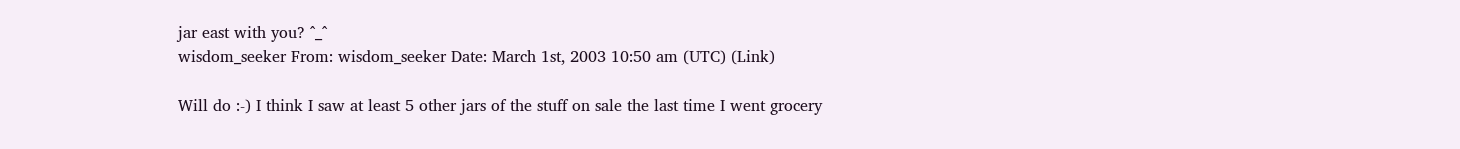jar east with you? ^_^
wisdom_seeker From: wisdom_seeker Date: March 1st, 2003 10:50 am (UTC) (Link)

Will do :-) I think I saw at least 5 other jars of the stuff on sale the last time I went grocery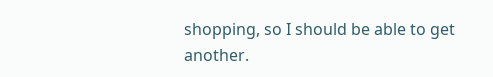shopping, so I should be able to get another.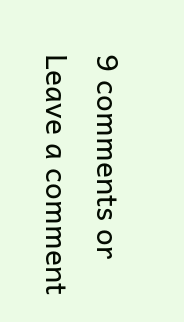9 comments or Leave a comment